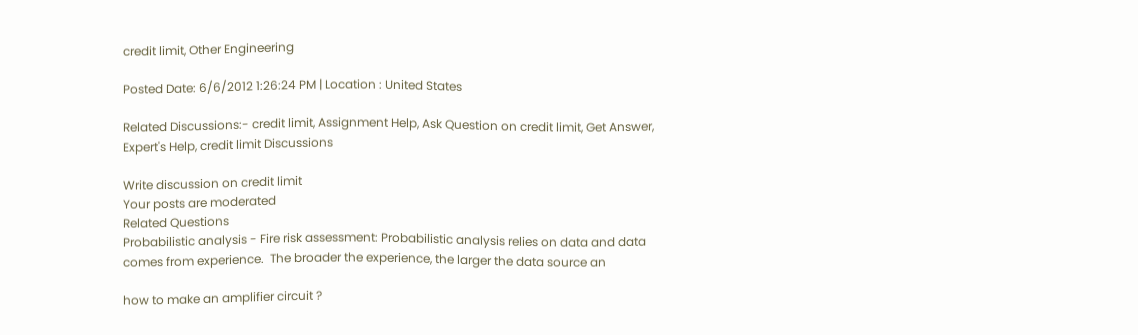credit limit, Other Engineering

Posted Date: 6/6/2012 1:26:24 PM | Location : United States

Related Discussions:- credit limit, Assignment Help, Ask Question on credit limit, Get Answer, Expert's Help, credit limit Discussions

Write discussion on credit limit
Your posts are moderated
Related Questions
Probabilistic analysis - Fire risk assessment: Probabilistic analysis relies on data and data comes from experience.  The broader the experience, the larger the data source an

how to make an amplifier circuit ?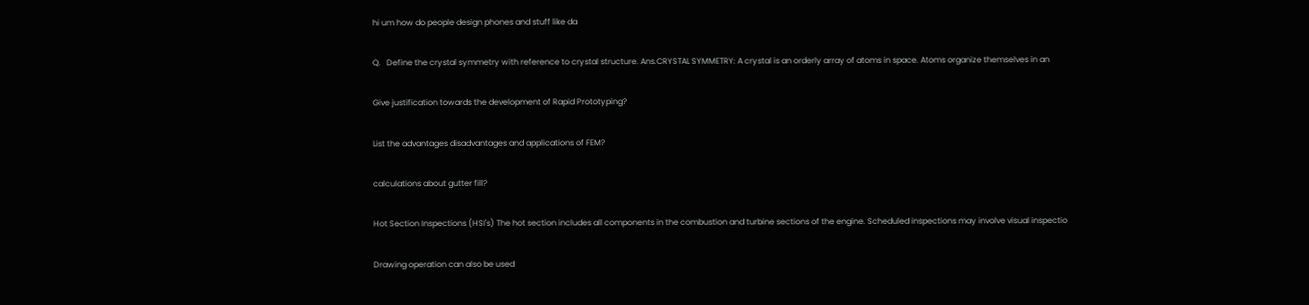hi um how do people design phones and stuff like da

Q.   Define the crystal symmetry with reference to crystal structure. Ans.CRYSTAL SYMMETRY: A crystal is an orderly array of atoms in space. Atoms organize themselves in an

Give justification towards the development of Rapid Prototyping?

List the advantages disadvantages and applications of FEM?

calculations about gutter fill?

Hot Section Inspections (HSI's) The hot section includes all components in the combustion and turbine sections of the engine. Scheduled inspections may involve visual inspectio

Drawing operation can also be used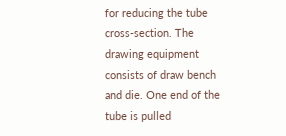for reducing the tube cross-section. The drawing equipment consists of draw bench and die. One end of the tube is pulled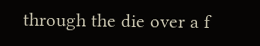through the die over a f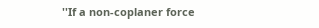''If a non-coplaner force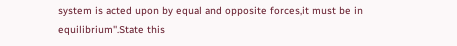system is acted upon by equal and opposite forces,it must be in equilibrium''.State this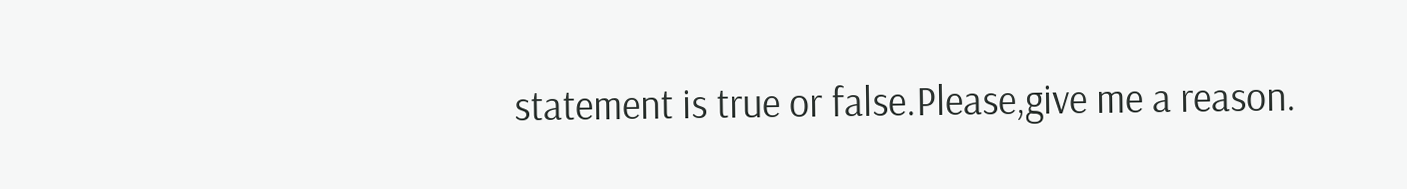statement is true or false.Please,give me a reason.